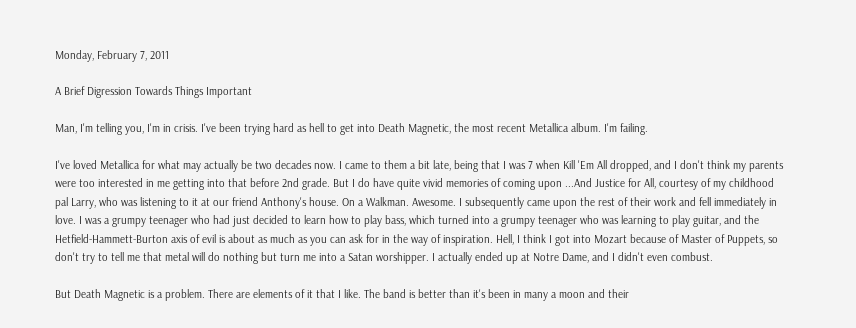Monday, February 7, 2011

A Brief Digression Towards Things Important

Man, I'm telling you, I'm in crisis. I've been trying hard as hell to get into Death Magnetic, the most recent Metallica album. I'm failing.

I've loved Metallica for what may actually be two decades now. I came to them a bit late, being that I was 7 when Kill 'Em All dropped, and I don't think my parents were too interested in me getting into that before 2nd grade. But I do have quite vivid memories of coming upon ...And Justice for All, courtesy of my childhood pal Larry, who was listening to it at our friend Anthony's house. On a Walkman. Awesome. I subsequently came upon the rest of their work and fell immediately in love. I was a grumpy teenager who had just decided to learn how to play bass, which turned into a grumpy teenager who was learning to play guitar, and the Hetfield-Hammett-Burton axis of evil is about as much as you can ask for in the way of inspiration. Hell, I think I got into Mozart because of Master of Puppets, so don't try to tell me that metal will do nothing but turn me into a Satan worshipper. I actually ended up at Notre Dame, and I didn't even combust.

But Death Magnetic is a problem. There are elements of it that I like. The band is better than it's been in many a moon and their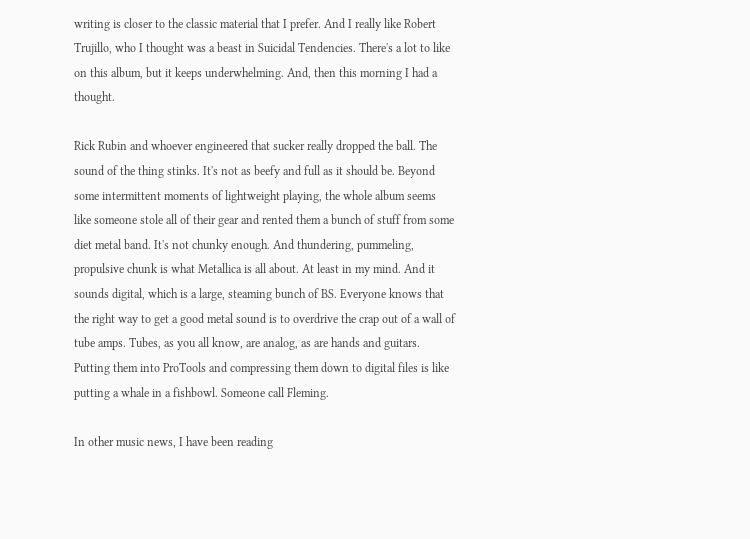writing is closer to the classic material that I prefer. And I really like Robert Trujillo, who I thought was a beast in Suicidal Tendencies. There's a lot to like on this album, but it keeps underwhelming. And, then this morning I had a thought.

Rick Rubin and whoever engineered that sucker really dropped the ball. The sound of the thing stinks. It's not as beefy and full as it should be. Beyond some intermittent moments of lightweight playing, the whole album seems like someone stole all of their gear and rented them a bunch of stuff from some diet metal band. It's not chunky enough. And thundering, pummeling, propulsive chunk is what Metallica is all about. At least in my mind. And it sounds digital, which is a large, steaming bunch of BS. Everyone knows that the right way to get a good metal sound is to overdrive the crap out of a wall of tube amps. Tubes, as you all know, are analog, as are hands and guitars. Putting them into ProTools and compressing them down to digital files is like putting a whale in a fishbowl. Someone call Fleming.

In other music news, I have been reading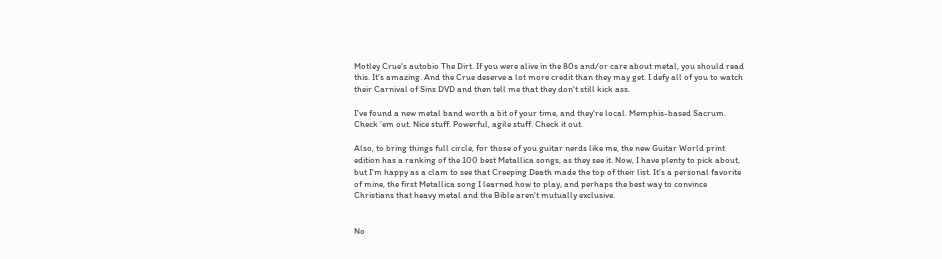Motley Crue's autobio The Dirt. If you were alive in the 80s and/or care about metal, you should read this. It's amazing. And the Crue deserve a lot more credit than they may get. I defy all of you to watch their Carnival of Sins DVD and then tell me that they don't still kick ass.

I've found a new metal band worth a bit of your time, and they're local. Memphis-based Sacrum. Check 'em out. Nice stuff. Powerful, agile stuff. Check it out.

Also, to bring things full circle, for those of you guitar nerds like me, the new Guitar World print edition has a ranking of the 100 best Metallica songs, as they see it. Now, I have plenty to pick about, but I'm happy as a clam to see that Creeping Death made the top of their list. It's a personal favorite of mine, the first Metallica song I learned how to play, and perhaps the best way to convince Christians that heavy metal and the Bible aren't mutually exclusive.


No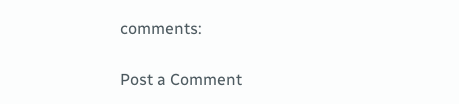comments:

Post a Comment